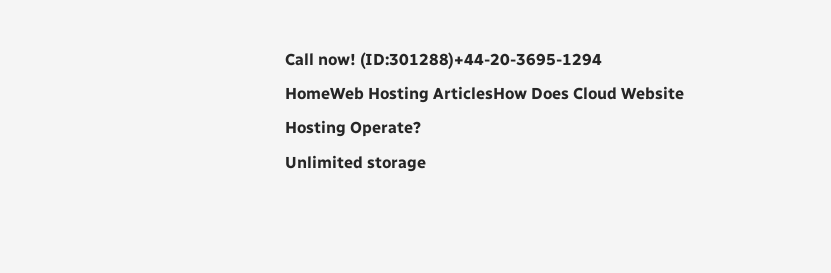Call now! (ID:301288)+44-20-3695-1294
HomeWeb Hosting ArticlesHow Does Cloud Website Hosting Operate?
Unlimited storage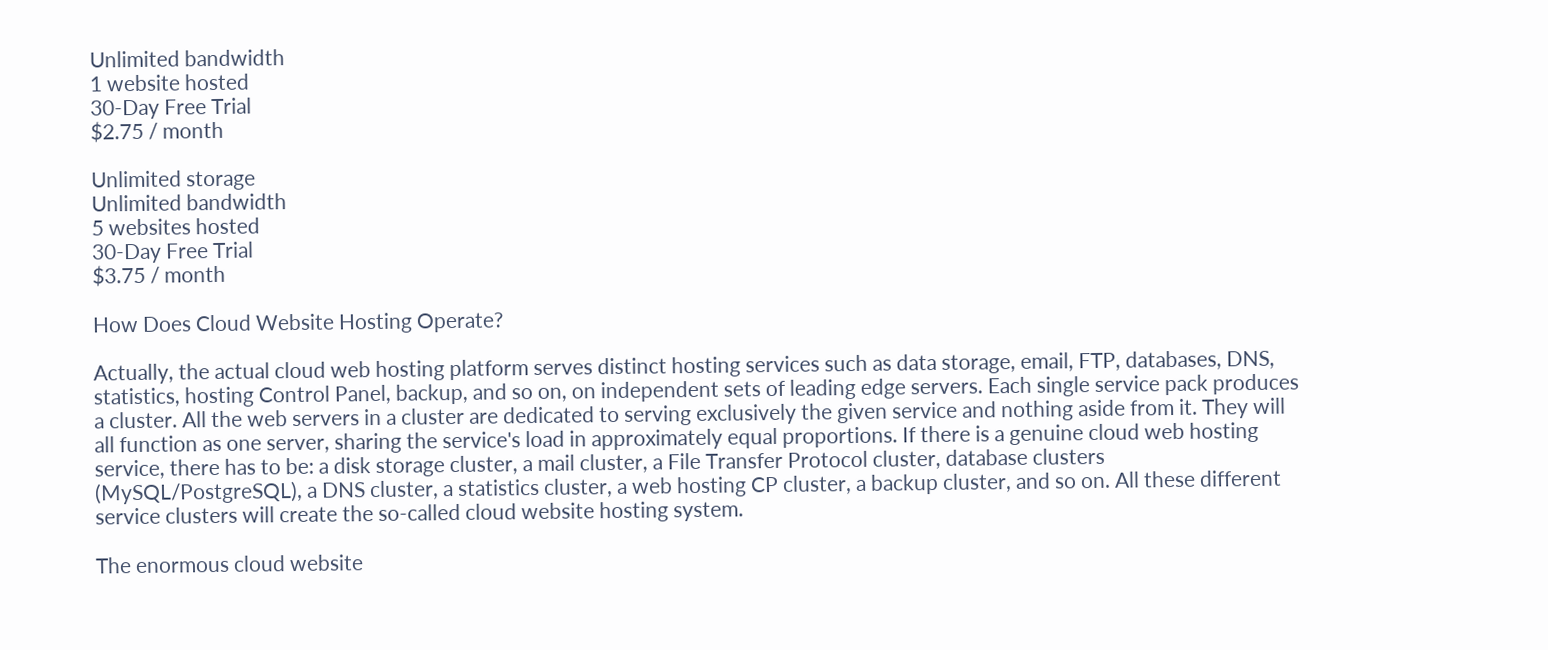Unlimited bandwidth
1 website hosted
30-Day Free Trial
$2.75 / month

Unlimited storage
Unlimited bandwidth
5 websites hosted
30-Day Free Trial
$3.75 / month

How Does Cloud Website Hosting Operate?

Actually, the actual cloud web hosting platform serves distinct hosting services such as data storage, email, FTP, databases, DNS, statistics, hosting Control Panel, backup, and so on, on independent sets of leading edge servers. Each single service pack produces a cluster. All the web servers in a cluster are dedicated to serving exclusively the given service and nothing aside from it. They will all function as one server, sharing the service's load in approximately equal proportions. If there is a genuine cloud web hosting service, there has to be: a disk storage cluster, a mail cluster, a File Transfer Protocol cluster, database clusters (MySQL/PostgreSQL), a DNS cluster, a statistics cluster, a web hosting CP cluster, a backup cluster, and so on. All these different service clusters will create the so-called cloud website hosting system.

The enormous cloud website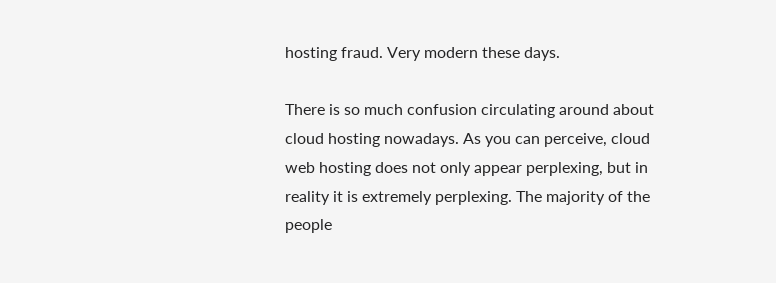hosting fraud. Very modern these days.

There is so much confusion circulating around about cloud hosting nowadays. As you can perceive, cloud web hosting does not only appear perplexing, but in reality it is extremely perplexing. The majority of the people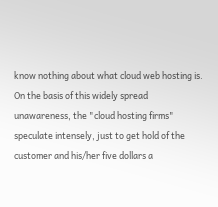know nothing about what cloud web hosting is. On the basis of this widely spread unawareness, the "cloud hosting firms" speculate intensely, just to get hold of the customer and his/her five dollars a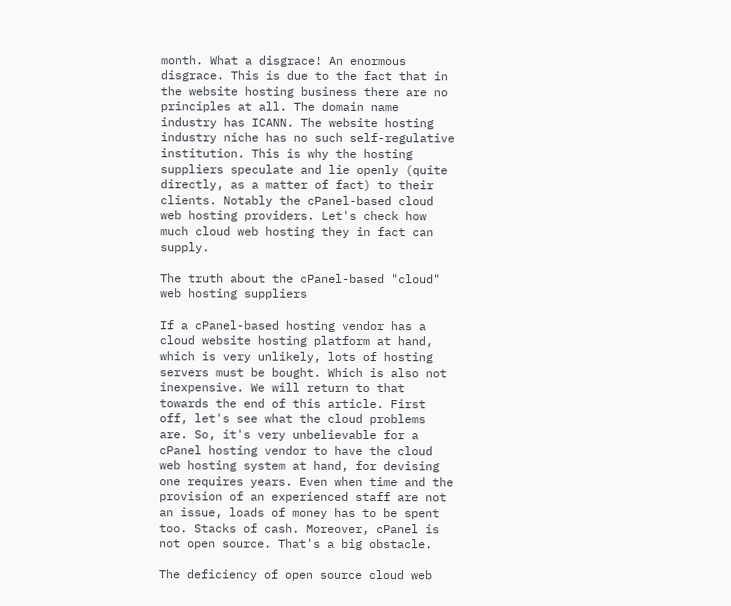month. What a disgrace! An enormous disgrace. This is due to the fact that in the website hosting business there are no principles at all. The domain name industry has ICANN. The website hosting industry niche has no such self-regulative institution. This is why the hosting suppliers speculate and lie openly (quite directly, as a matter of fact) to their clients. Notably the cPanel-based cloud web hosting providers. Let's check how much cloud web hosting they in fact can supply.

The truth about the cPanel-based "cloud" web hosting suppliers

If a cPanel-based hosting vendor has a cloud website hosting platform at hand, which is very unlikely, lots of hosting servers must be bought. Which is also not inexpensive. We will return to that towards the end of this article. First off, let's see what the cloud problems are. So, it's very unbelievable for a cPanel hosting vendor to have the cloud web hosting system at hand, for devising one requires years. Even when time and the provision of an experienced staff are not an issue, loads of money has to be spent too. Stacks of cash. Moreover, cPanel is not open source. That's a big obstacle.

The deficiency of open source cloud web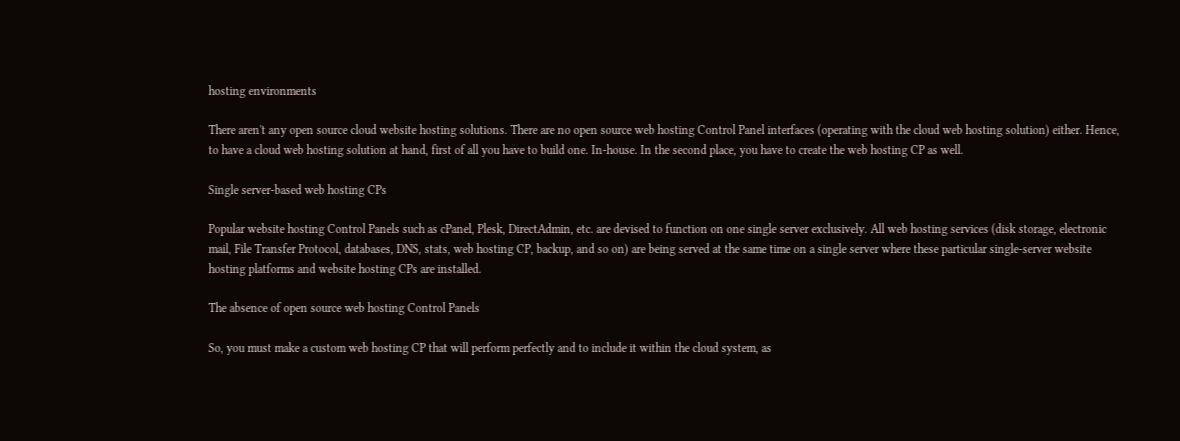hosting environments

There aren't any open source cloud website hosting solutions. There are no open source web hosting Control Panel interfaces (operating with the cloud web hosting solution) either. Hence, to have a cloud web hosting solution at hand, first of all you have to build one. In-house. In the second place, you have to create the web hosting CP as well.

Single server-based web hosting CPs

Popular website hosting Control Panels such as cPanel, Plesk, DirectAdmin, etc. are devised to function on one single server exclusively. All web hosting services (disk storage, electronic mail, File Transfer Protocol, databases, DNS, stats, web hosting CP, backup, and so on) are being served at the same time on a single server where these particular single-server website hosting platforms and website hosting CPs are installed.

The absence of open source web hosting Control Panels

So, you must make a custom web hosting CP that will perform perfectly and to include it within the cloud system, as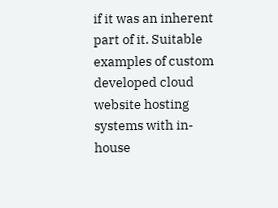if it was an inherent part of it. Suitable examples of custom developed cloud website hosting systems with in-house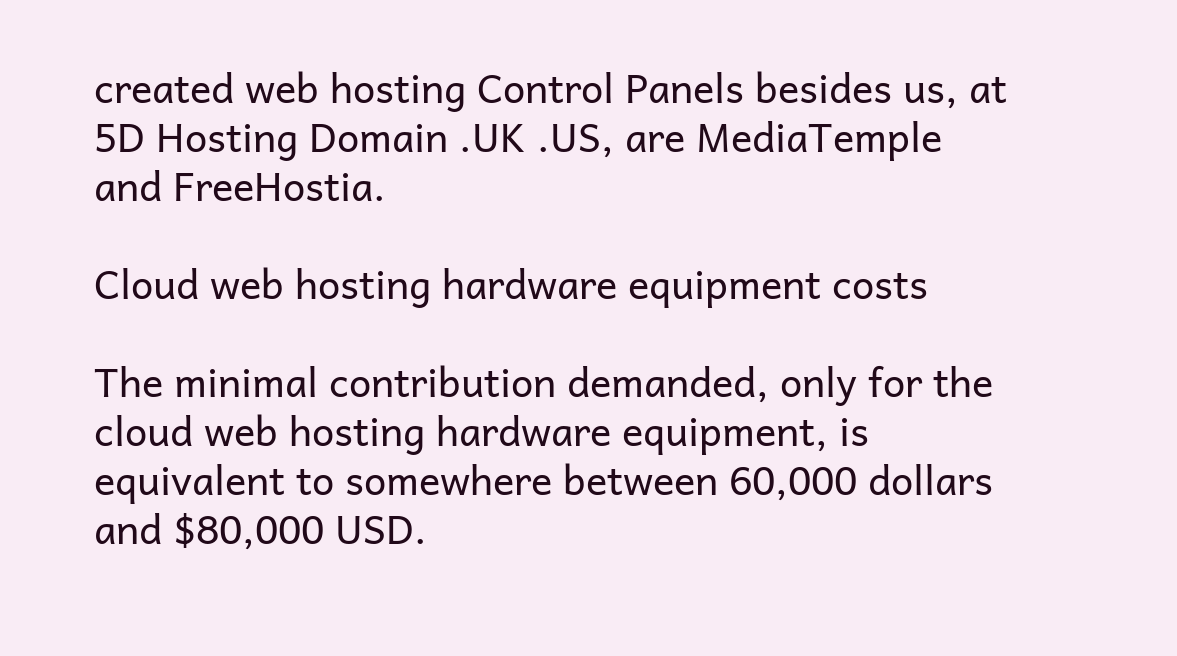created web hosting Control Panels besides us, at 5D Hosting Domain .UK .US, are MediaTemple and FreeHostia.

Cloud web hosting hardware equipment costs

The minimal contribution demanded, only for the cloud web hosting hardware equipment, is equivalent to somewhere between 60,000 dollars and $80,000 USD.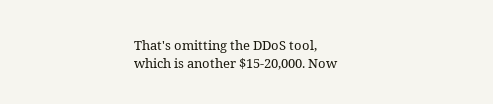That's omitting the DDoS tool, which is another $15-20,000. Now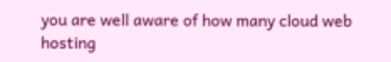you are well aware of how many cloud web hosting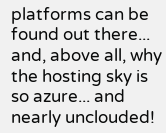platforms can be found out there... and, above all, why the hosting sky is so azure... and nearly unclouded!